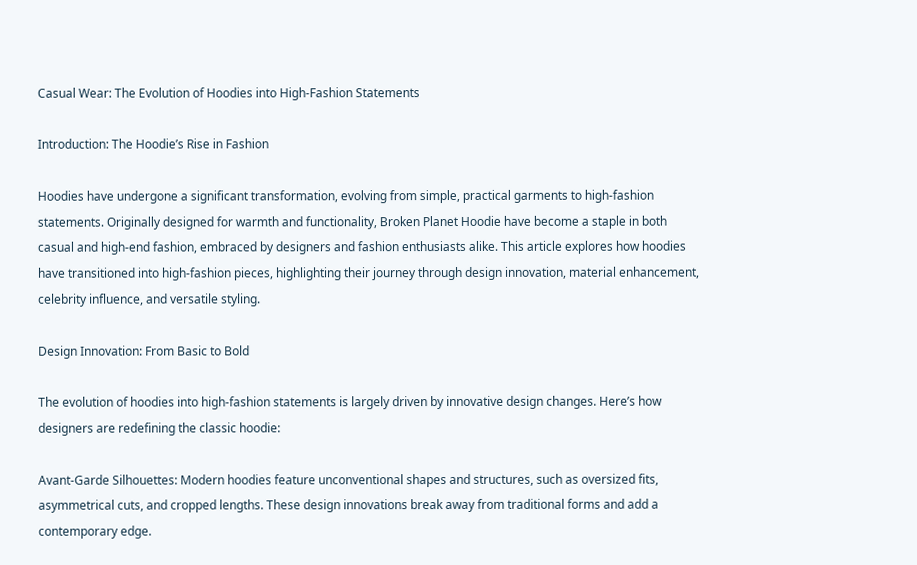Casual Wear: The Evolution of Hoodies into High-Fashion Statements

Introduction: The Hoodie’s Rise in Fashion

Hoodies have undergone a significant transformation, evolving from simple, practical garments to high-fashion statements. Originally designed for warmth and functionality, Broken Planet Hoodie have become a staple in both casual and high-end fashion, embraced by designers and fashion enthusiasts alike. This article explores how hoodies have transitioned into high-fashion pieces, highlighting their journey through design innovation, material enhancement, celebrity influence, and versatile styling.

Design Innovation: From Basic to Bold

The evolution of hoodies into high-fashion statements is largely driven by innovative design changes. Here’s how designers are redefining the classic hoodie:

Avant-Garde Silhouettes: Modern hoodies feature unconventional shapes and structures, such as oversized fits, asymmetrical cuts, and cropped lengths. These design innovations break away from traditional forms and add a contemporary edge.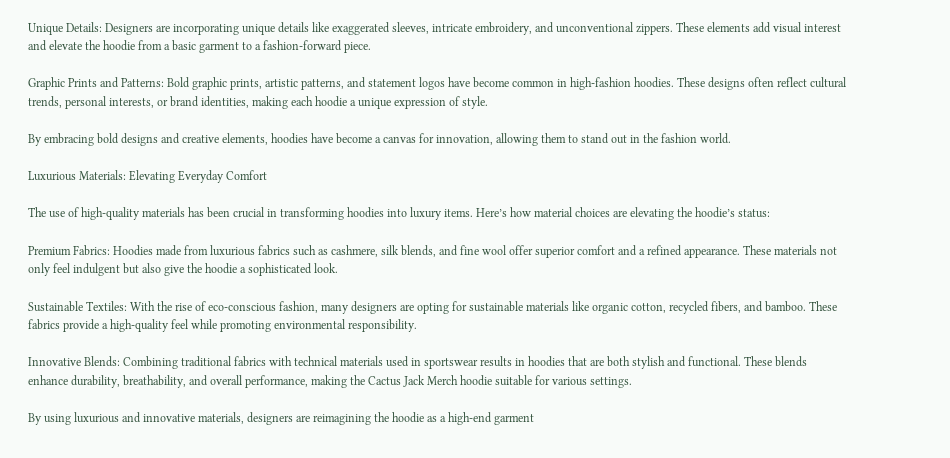Unique Details: Designers are incorporating unique details like exaggerated sleeves, intricate embroidery, and unconventional zippers. These elements add visual interest and elevate the hoodie from a basic garment to a fashion-forward piece.

Graphic Prints and Patterns: Bold graphic prints, artistic patterns, and statement logos have become common in high-fashion hoodies. These designs often reflect cultural trends, personal interests, or brand identities, making each hoodie a unique expression of style.

By embracing bold designs and creative elements, hoodies have become a canvas for innovation, allowing them to stand out in the fashion world.

Luxurious Materials: Elevating Everyday Comfort

The use of high-quality materials has been crucial in transforming hoodies into luxury items. Here’s how material choices are elevating the hoodie’s status:

Premium Fabrics: Hoodies made from luxurious fabrics such as cashmere, silk blends, and fine wool offer superior comfort and a refined appearance. These materials not only feel indulgent but also give the hoodie a sophisticated look.

Sustainable Textiles: With the rise of eco-conscious fashion, many designers are opting for sustainable materials like organic cotton, recycled fibers, and bamboo. These fabrics provide a high-quality feel while promoting environmental responsibility.

Innovative Blends: Combining traditional fabrics with technical materials used in sportswear results in hoodies that are both stylish and functional. These blends enhance durability, breathability, and overall performance, making the Cactus Jack Merch hoodie suitable for various settings.

By using luxurious and innovative materials, designers are reimagining the hoodie as a high-end garment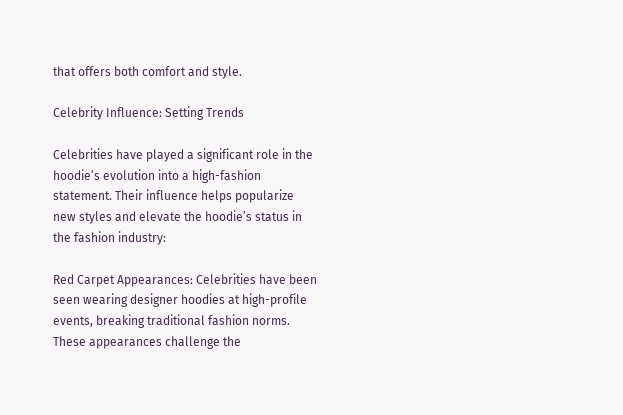that offers both comfort and style.

Celebrity Influence: Setting Trends

Celebrities have played a significant role in the hoodie’s evolution into a high-fashion statement. Their influence helps popularize new styles and elevate the hoodie’s status in the fashion industry:

Red Carpet Appearances: Celebrities have been seen wearing designer hoodies at high-profile events, breaking traditional fashion norms. These appearances challenge the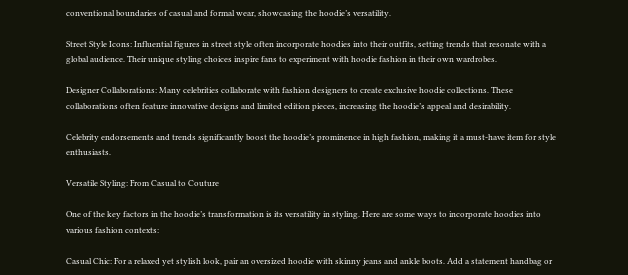conventional boundaries of casual and formal wear, showcasing the hoodie’s versatility.

Street Style Icons: Influential figures in street style often incorporate hoodies into their outfits, setting trends that resonate with a global audience. Their unique styling choices inspire fans to experiment with hoodie fashion in their own wardrobes.

Designer Collaborations: Many celebrities collaborate with fashion designers to create exclusive hoodie collections. These collaborations often feature innovative designs and limited edition pieces, increasing the hoodie’s appeal and desirability.

Celebrity endorsements and trends significantly boost the hoodie’s prominence in high fashion, making it a must-have item for style enthusiasts.

Versatile Styling: From Casual to Couture

One of the key factors in the hoodie’s transformation is its versatility in styling. Here are some ways to incorporate hoodies into various fashion contexts:

Casual Chic: For a relaxed yet stylish look, pair an oversized hoodie with skinny jeans and ankle boots. Add a statement handbag or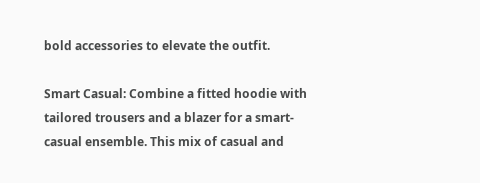bold accessories to elevate the outfit.

Smart Casual: Combine a fitted hoodie with tailored trousers and a blazer for a smart-casual ensemble. This mix of casual and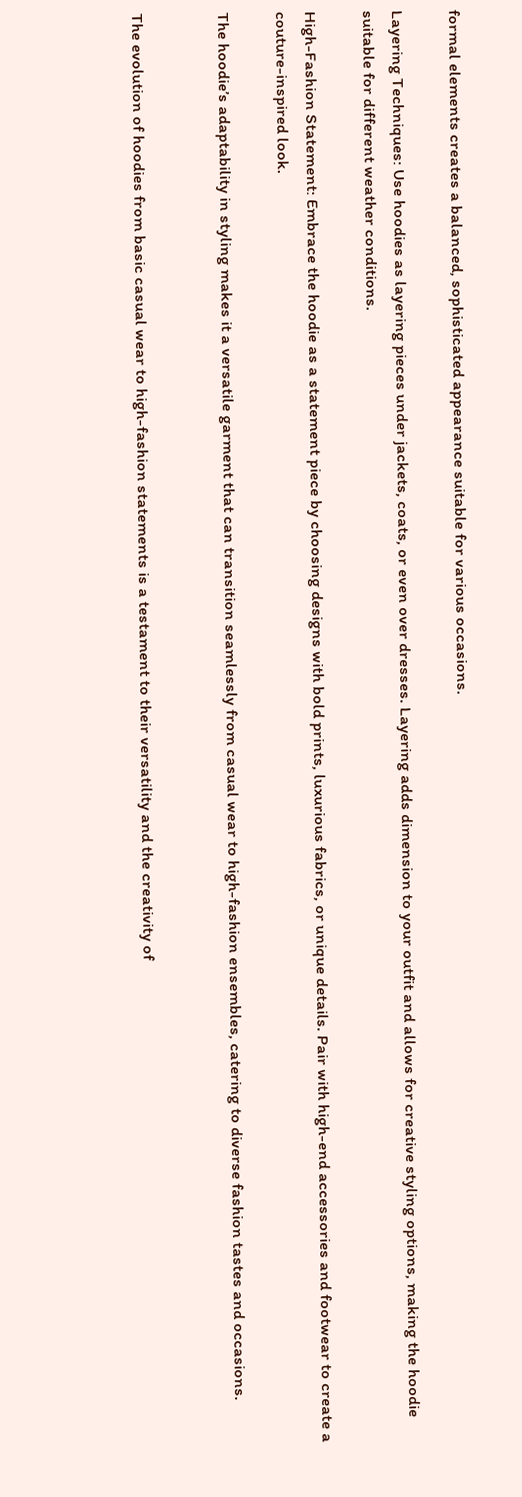formal elements creates a balanced, sophisticated appearance suitable for various occasions.

Layering Techniques: Use hoodies as layering pieces under jackets, coats, or even over dresses. Layering adds dimension to your outfit and allows for creative styling options, making the hoodie suitable for different weather conditions.

High-Fashion Statement: Embrace the hoodie as a statement piece by choosing designs with bold prints, luxurious fabrics, or unique details. Pair with high-end accessories and footwear to create a couture-inspired look.

The hoodie’s adaptability in styling makes it a versatile garment that can transition seamlessly from casual wear to high-fashion ensembles, catering to diverse fashion tastes and occasions.


The evolution of hoodies from basic casual wear to high-fashion statements is a testament to their versatility and the creativity of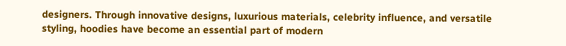designers. Through innovative designs, luxurious materials, celebrity influence, and versatile styling, hoodies have become an essential part of modern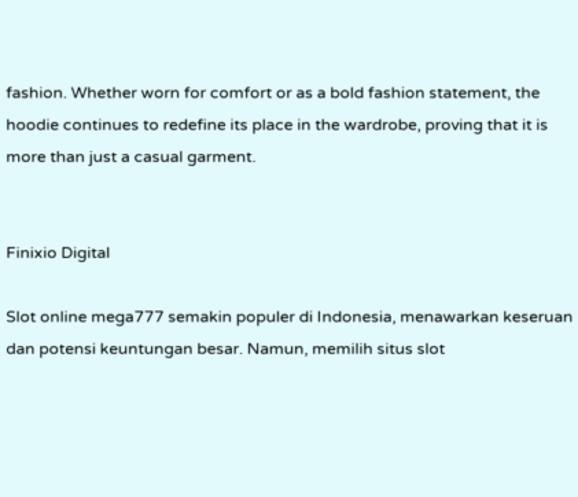fashion. Whether worn for comfort or as a bold fashion statement, the hoodie continues to redefine its place in the wardrobe, proving that it is more than just a casual garment.


Finixio Digital

Slot online mega777 semakin populer di Indonesia, menawarkan keseruan dan potensi keuntungan besar. Namun, memilih situs slot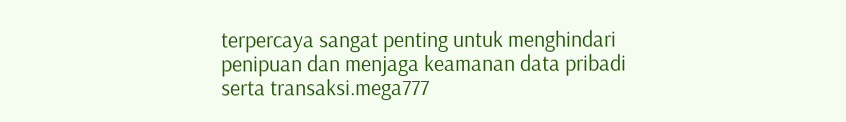terpercaya sangat penting untuk menghindari penipuan dan menjaga keamanan data pribadi serta transaksi.mega777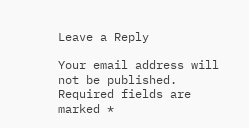Leave a Reply

Your email address will not be published. Required fields are marked *